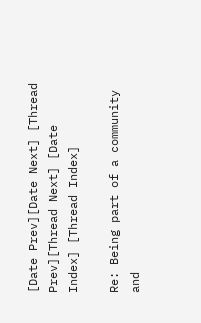[Date Prev][Date Next] [Thread Prev][Thread Next] [Date Index] [Thread Index]

Re: Being part of a community and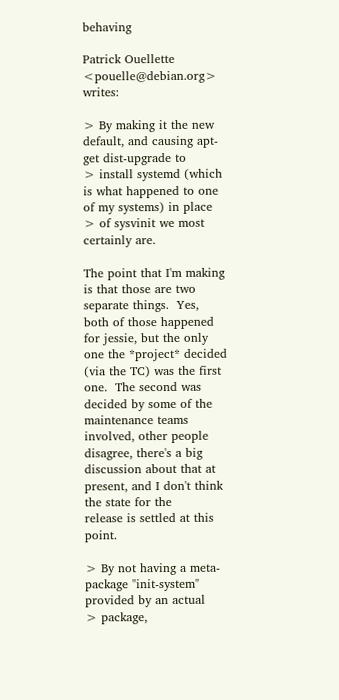behaving

Patrick Ouellette <pouelle@debian.org> writes:

> By making it the new default, and causing apt-get dist-upgrade to
> install systemd (which is what happened to one of my systems) in place
> of sysvinit we most certainly are.

The point that I'm making is that those are two separate things.  Yes,
both of those happened for jessie, but the only one the *project* decided
(via the TC) was the first one.  The second was decided by some of the
maintenance teams involved, other people disagree, there's a big
discussion about that at present, and I don't think the state for the
release is settled at this point.

> By not having a meta-package "init-system" provided by an actual
> package,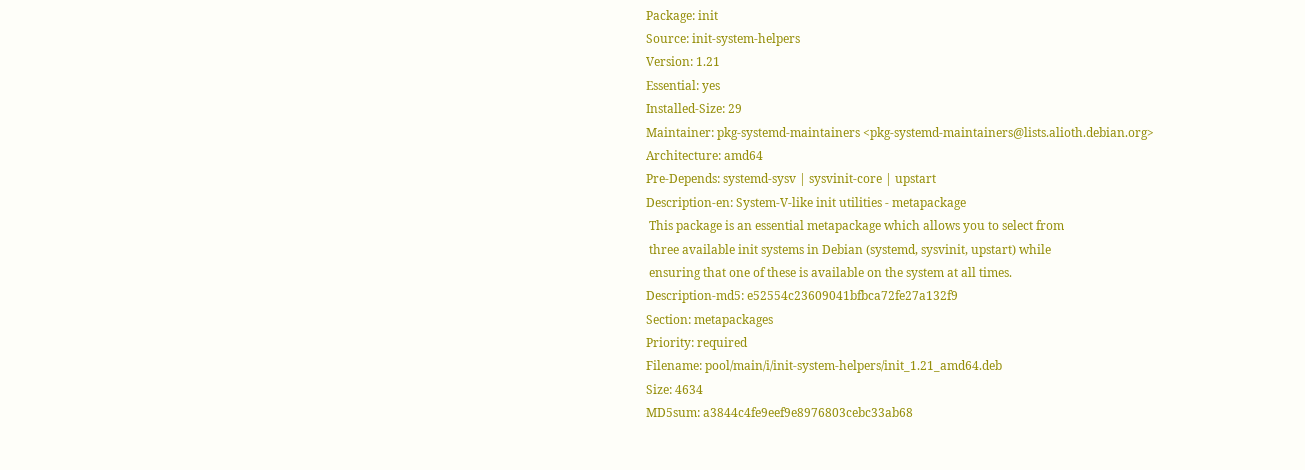Package: init
Source: init-system-helpers
Version: 1.21
Essential: yes
Installed-Size: 29
Maintainer: pkg-systemd-maintainers <pkg-systemd-maintainers@lists.alioth.debian.org>
Architecture: amd64
Pre-Depends: systemd-sysv | sysvinit-core | upstart
Description-en: System-V-like init utilities - metapackage
 This package is an essential metapackage which allows you to select from
 three available init systems in Debian (systemd, sysvinit, upstart) while
 ensuring that one of these is available on the system at all times.
Description-md5: e52554c23609041bfbca72fe27a132f9
Section: metapackages
Priority: required
Filename: pool/main/i/init-system-helpers/init_1.21_amd64.deb
Size: 4634
MD5sum: a3844c4fe9eef9e8976803cebc33ab68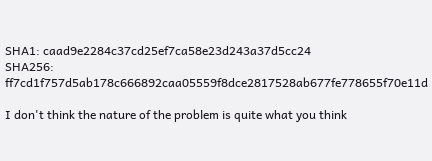SHA1: caad9e2284c37cd25ef7ca58e23d243a37d5cc24
SHA256: ff7cd1f757d5ab178c666892caa05559f8dce2817528ab677fe778655f70e11d

I don't think the nature of the problem is quite what you think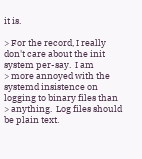it is.

> For the record, I really don't care about the init system per-say.  I am
> more annoyed with the systemd insistence on logging to binary files than
> anything.  Log files should be plain text.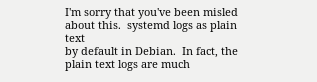I'm sorry that you've been misled about this.  systemd logs as plain text
by default in Debian.  In fact, the plain text logs are much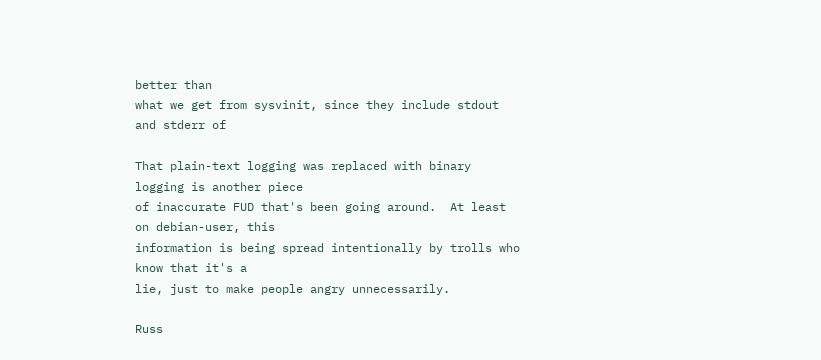better than
what we get from sysvinit, since they include stdout and stderr of

That plain-text logging was replaced with binary logging is another piece
of inaccurate FUD that's been going around.  At least on debian-user, this
information is being spread intentionally by trolls who know that it's a
lie, just to make people angry unnecessarily.

Russ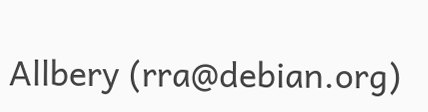Allbery (rra@debian.org)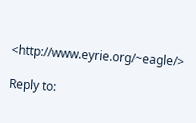<http://www.eyrie.org/~eagle/>

Reply to: